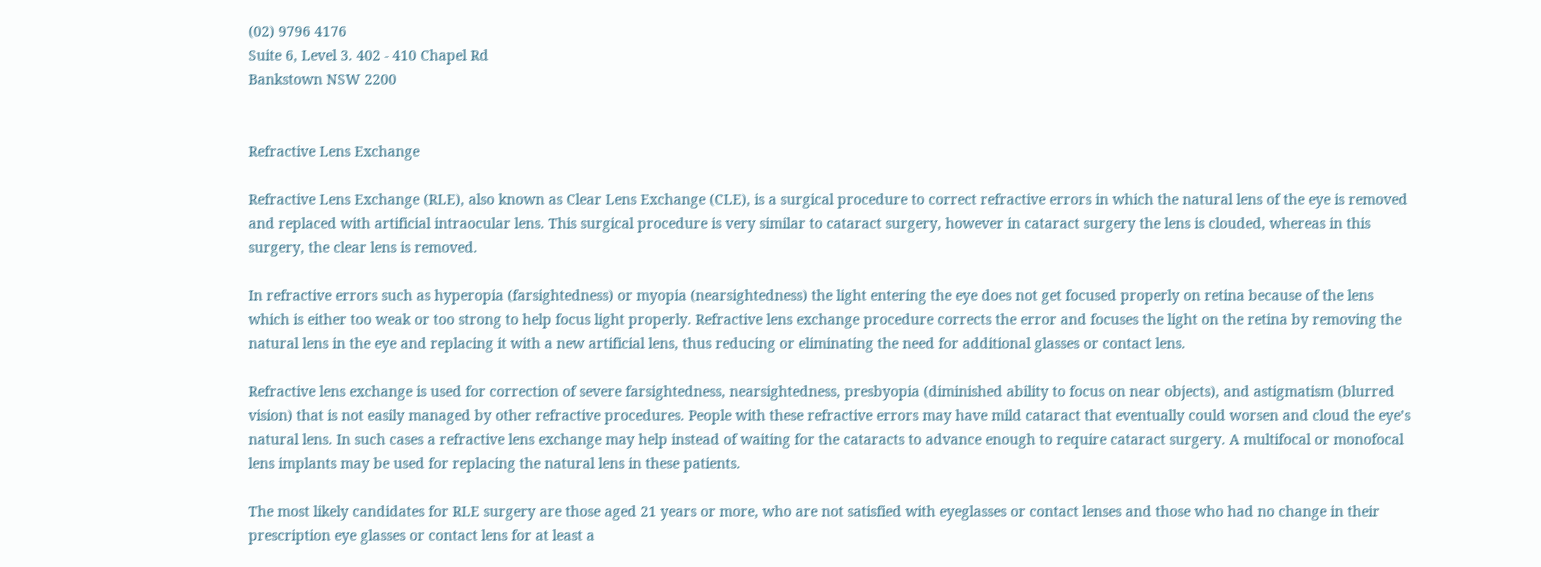(02) 9796 4176
Suite 6, Level 3. 402 - 410 Chapel Rd
Bankstown NSW 2200


Refractive Lens Exchange

Refractive Lens Exchange (RLE), also known as Clear Lens Exchange (CLE), is a surgical procedure to correct refractive errors in which the natural lens of the eye is removed and replaced with artificial intraocular lens. This surgical procedure is very similar to cataract surgery, however in cataract surgery the lens is clouded, whereas in this surgery, the clear lens is removed.

In refractive errors such as hyperopia (farsightedness) or myopia (nearsightedness) the light entering the eye does not get focused properly on retina because of the lens which is either too weak or too strong to help focus light properly. Refractive lens exchange procedure corrects the error and focuses the light on the retina by removing the natural lens in the eye and replacing it with a new artificial lens, thus reducing or eliminating the need for additional glasses or contact lens.

Refractive lens exchange is used for correction of severe farsightedness, nearsightedness, presbyopia (diminished ability to focus on near objects), and astigmatism (blurred vision) that is not easily managed by other refractive procedures. People with these refractive errors may have mild cataract that eventually could worsen and cloud the eye’s natural lens. In such cases a refractive lens exchange may help instead of waiting for the cataracts to advance enough to require cataract surgery. A multifocal or monofocal lens implants may be used for replacing the natural lens in these patients.

The most likely candidates for RLE surgery are those aged 21 years or more, who are not satisfied with eyeglasses or contact lenses and those who had no change in their prescription eye glasses or contact lens for at least a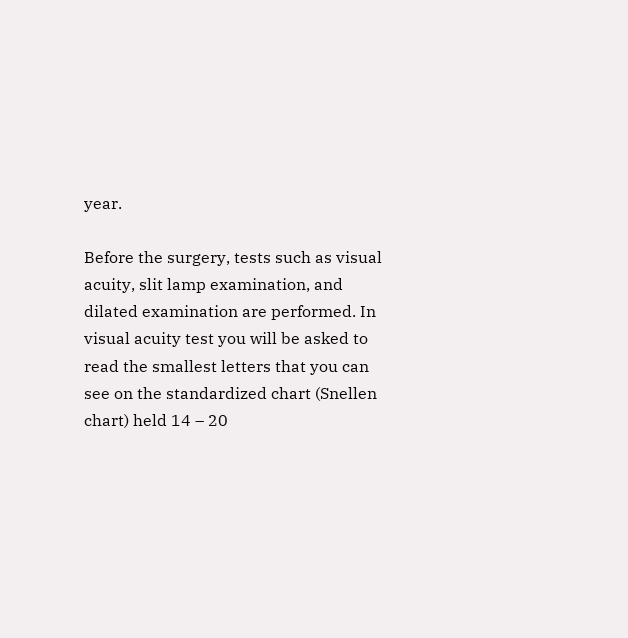year.

Before the surgery, tests such as visual acuity, slit lamp examination, and dilated examination are performed. In visual acuity test you will be asked to read the smallest letters that you can see on the standardized chart (Snellen chart) held 14 – 20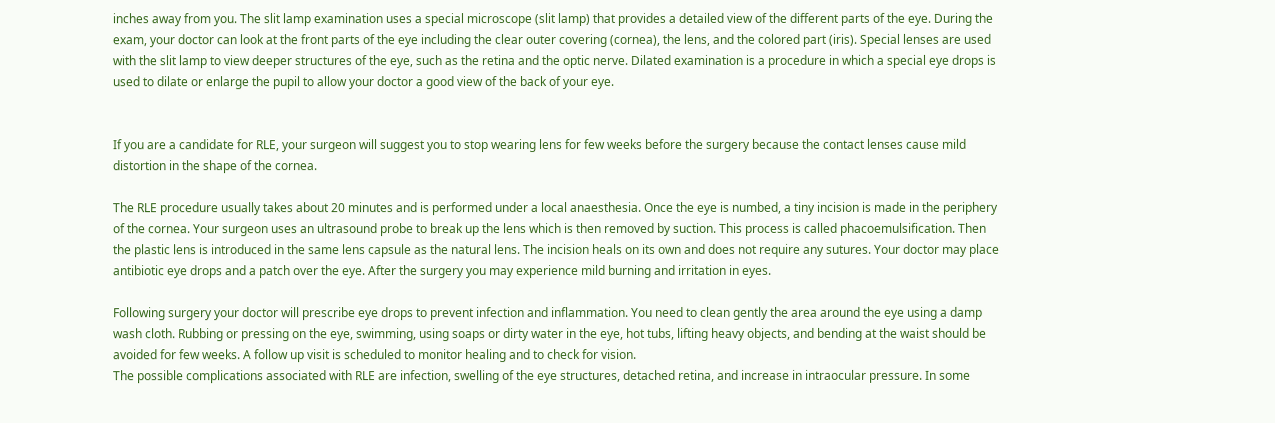inches away from you. The slit lamp examination uses a special microscope (slit lamp) that provides a detailed view of the different parts of the eye. During the exam, your doctor can look at the front parts of the eye including the clear outer covering (cornea), the lens, and the colored part (iris). Special lenses are used with the slit lamp to view deeper structures of the eye, such as the retina and the optic nerve. Dilated examination is a procedure in which a special eye drops is used to dilate or enlarge the pupil to allow your doctor a good view of the back of your eye.


If you are a candidate for RLE, your surgeon will suggest you to stop wearing lens for few weeks before the surgery because the contact lenses cause mild distortion in the shape of the cornea.

The RLE procedure usually takes about 20 minutes and is performed under a local anaesthesia. Once the eye is numbed, a tiny incision is made in the periphery of the cornea. Your surgeon uses an ultrasound probe to break up the lens which is then removed by suction. This process is called phacoemulsification. Then the plastic lens is introduced in the same lens capsule as the natural lens. The incision heals on its own and does not require any sutures. Your doctor may place antibiotic eye drops and a patch over the eye. After the surgery you may experience mild burning and irritation in eyes.

Following surgery your doctor will prescribe eye drops to prevent infection and inflammation. You need to clean gently the area around the eye using a damp wash cloth. Rubbing or pressing on the eye, swimming, using soaps or dirty water in the eye, hot tubs, lifting heavy objects, and bending at the waist should be avoided for few weeks. A follow up visit is scheduled to monitor healing and to check for vision.
The possible complications associated with RLE are infection, swelling of the eye structures, detached retina, and increase in intraocular pressure. In some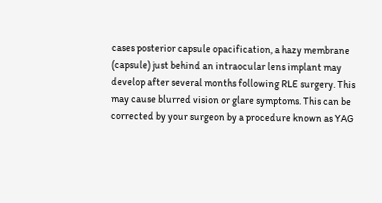cases posterior capsule opacification, a hazy membrane (capsule) just behind an intraocular lens implant may develop after several months following RLE surgery. This may cause blurred vision or glare symptoms. This can be corrected by your surgeon by a procedure known as YAG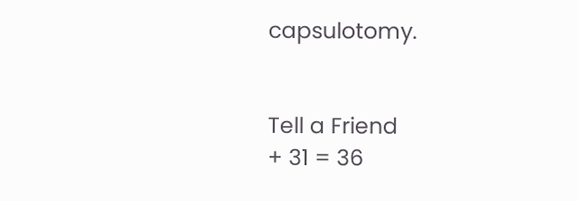capsulotomy.


Tell a Friend
+ 31 = 36